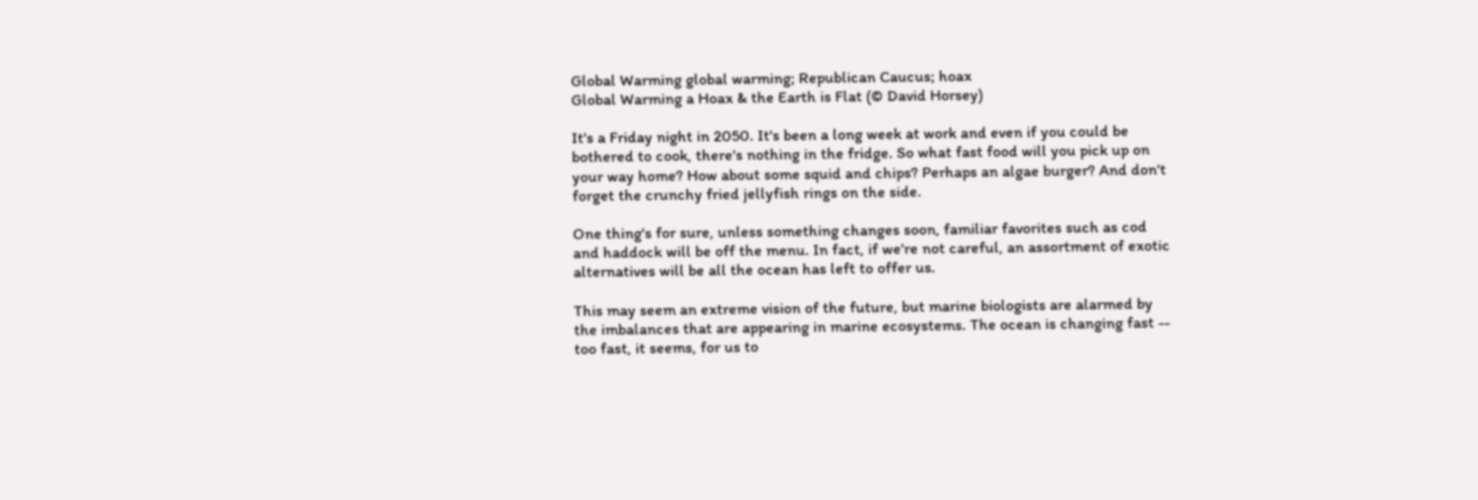Global Warming global warming; Republican Caucus; hoax
Global Warming a Hoax & the Earth is Flat (© David Horsey)

It's a Friday night in 2050. It's been a long week at work and even if you could be bothered to cook, there's nothing in the fridge. So what fast food will you pick up on your way home? How about some squid and chips? Perhaps an algae burger? And don't forget the crunchy fried jellyfish rings on the side.

One thing's for sure, unless something changes soon, familiar favorites such as cod and haddock will be off the menu. In fact, if we're not careful, an assortment of exotic alternatives will be all the ocean has left to offer us.

This may seem an extreme vision of the future, but marine biologists are alarmed by the imbalances that are appearing in marine ecosystems. The ocean is changing fast -- too fast, it seems, for us to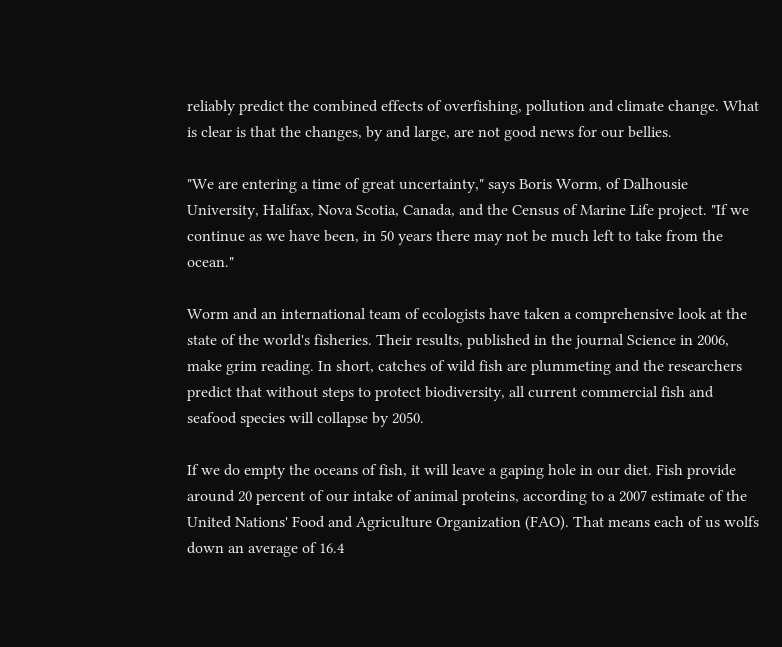reliably predict the combined effects of overfishing, pollution and climate change. What is clear is that the changes, by and large, are not good news for our bellies.

"We are entering a time of great uncertainty," says Boris Worm, of Dalhousie University, Halifax, Nova Scotia, Canada, and the Census of Marine Life project. "If we continue as we have been, in 50 years there may not be much left to take from the ocean."

Worm and an international team of ecologists have taken a comprehensive look at the state of the world's fisheries. Their results, published in the journal Science in 2006, make grim reading. In short, catches of wild fish are plummeting and the researchers predict that without steps to protect biodiversity, all current commercial fish and seafood species will collapse by 2050.

If we do empty the oceans of fish, it will leave a gaping hole in our diet. Fish provide around 20 percent of our intake of animal proteins, according to a 2007 estimate of the United Nations' Food and Agriculture Organization (FAO). That means each of us wolfs down an average of 16.4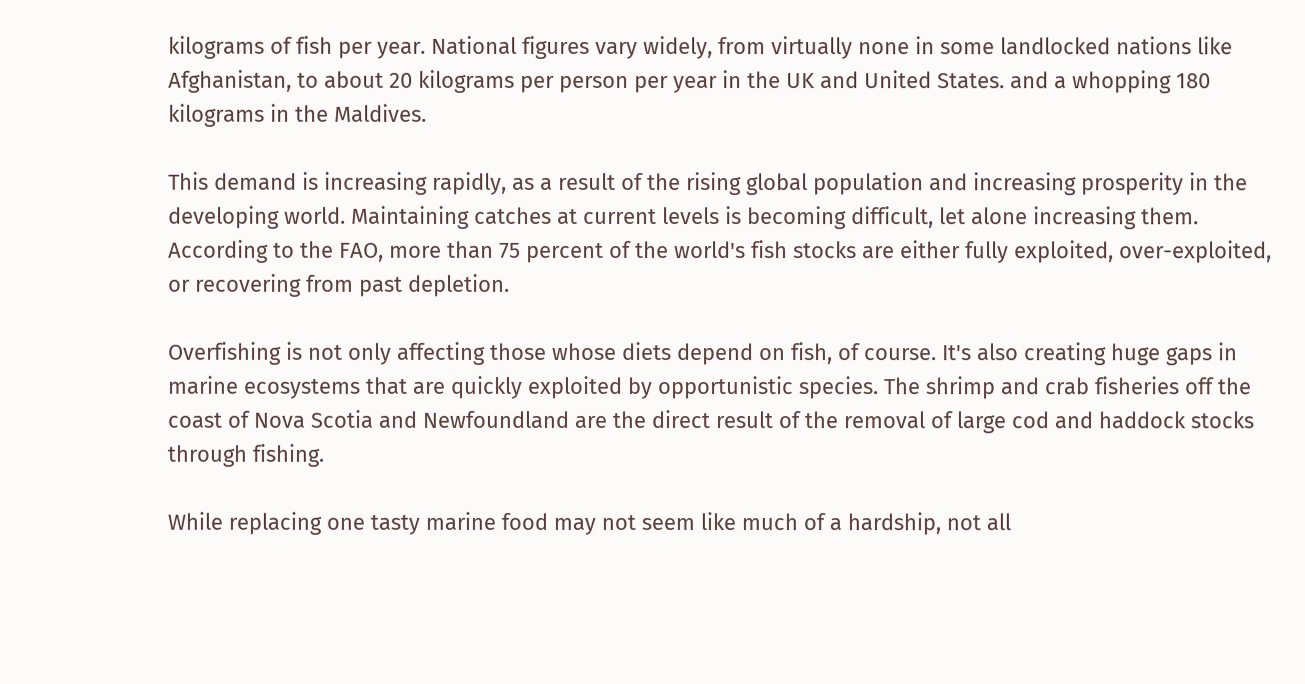kilograms of fish per year. National figures vary widely, from virtually none in some landlocked nations like Afghanistan, to about 20 kilograms per person per year in the UK and United States. and a whopping 180 kilograms in the Maldives.

This demand is increasing rapidly, as a result of the rising global population and increasing prosperity in the developing world. Maintaining catches at current levels is becoming difficult, let alone increasing them. According to the FAO, more than 75 percent of the world's fish stocks are either fully exploited, over-exploited, or recovering from past depletion.

Overfishing is not only affecting those whose diets depend on fish, of course. It's also creating huge gaps in marine ecosystems that are quickly exploited by opportunistic species. The shrimp and crab fisheries off the coast of Nova Scotia and Newfoundland are the direct result of the removal of large cod and haddock stocks through fishing.

While replacing one tasty marine food may not seem like much of a hardship, not all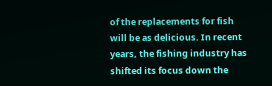of the replacements for fish will be as delicious. In recent years, the fishing industry has shifted its focus down the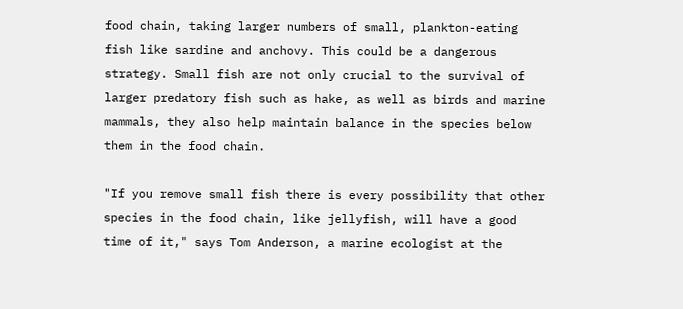food chain, taking larger numbers of small, plankton-eating fish like sardine and anchovy. This could be a dangerous strategy. Small fish are not only crucial to the survival of larger predatory fish such as hake, as well as birds and marine mammals, they also help maintain balance in the species below them in the food chain.

"If you remove small fish there is every possibility that other species in the food chain, like jellyfish, will have a good time of it," says Tom Anderson, a marine ecologist at the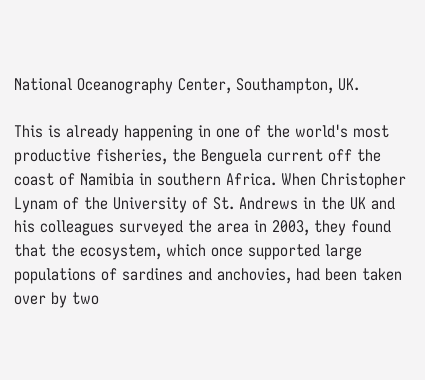National Oceanography Center, Southampton, UK.

This is already happening in one of the world's most productive fisheries, the Benguela current off the coast of Namibia in southern Africa. When Christopher Lynam of the University of St. Andrews in the UK and his colleagues surveyed the area in 2003, they found that the ecosystem, which once supported large populations of sardines and anchovies, had been taken over by two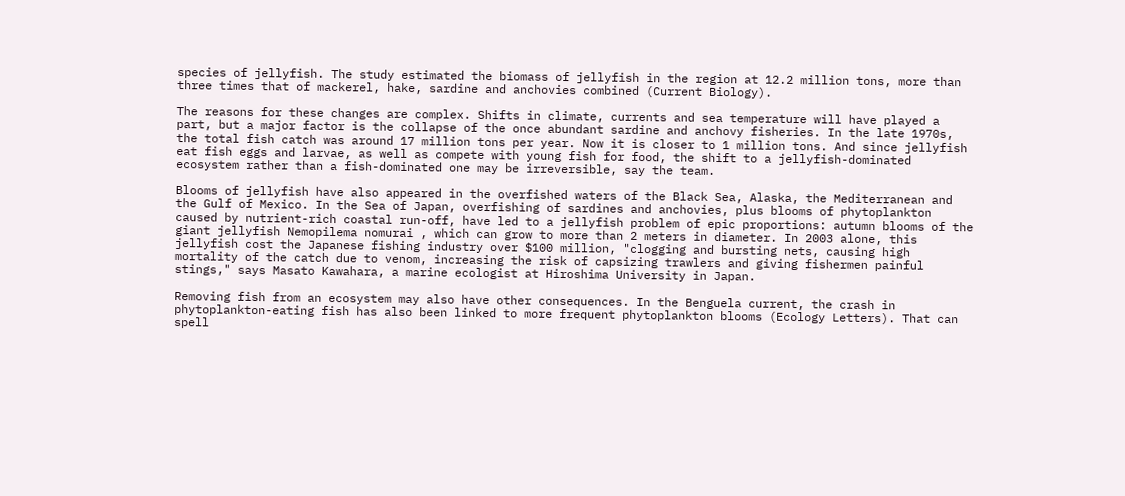species of jellyfish. The study estimated the biomass of jellyfish in the region at 12.2 million tons, more than three times that of mackerel, hake, sardine and anchovies combined (Current Biology).

The reasons for these changes are complex. Shifts in climate, currents and sea temperature will have played a part, but a major factor is the collapse of the once abundant sardine and anchovy fisheries. In the late 1970s, the total fish catch was around 17 million tons per year. Now it is closer to 1 million tons. And since jellyfish eat fish eggs and larvae, as well as compete with young fish for food, the shift to a jellyfish-dominated ecosystem rather than a fish-dominated one may be irreversible, say the team.

Blooms of jellyfish have also appeared in the overfished waters of the Black Sea, Alaska, the Mediterranean and the Gulf of Mexico. In the Sea of Japan, overfishing of sardines and anchovies, plus blooms of phytoplankton caused by nutrient-rich coastal run-off, have led to a jellyfish problem of epic proportions: autumn blooms of the giant jellyfish Nemopilema nomurai , which can grow to more than 2 meters in diameter. In 2003 alone, this jellyfish cost the Japanese fishing industry over $100 million, "clogging and bursting nets, causing high mortality of the catch due to venom, increasing the risk of capsizing trawlers and giving fishermen painful stings," says Masato Kawahara, a marine ecologist at Hiroshima University in Japan.

Removing fish from an ecosystem may also have other consequences. In the Benguela current, the crash in phytoplankton-eating fish has also been linked to more frequent phytoplankton blooms (Ecology Letters). That can spell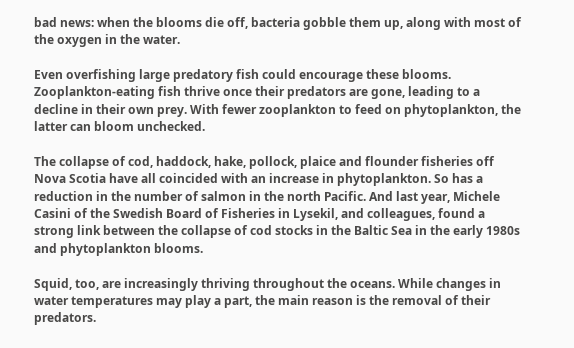bad news: when the blooms die off, bacteria gobble them up, along with most of the oxygen in the water.

Even overfishing large predatory fish could encourage these blooms. Zooplankton-eating fish thrive once their predators are gone, leading to a decline in their own prey. With fewer zooplankton to feed on phytoplankton, the latter can bloom unchecked.

The collapse of cod, haddock, hake, pollock, plaice and flounder fisheries off Nova Scotia have all coincided with an increase in phytoplankton. So has a reduction in the number of salmon in the north Pacific. And last year, Michele Casini of the Swedish Board of Fisheries in Lysekil, and colleagues, found a strong link between the collapse of cod stocks in the Baltic Sea in the early 1980s and phytoplankton blooms.

Squid, too, are increasingly thriving throughout the oceans. While changes in water temperatures may play a part, the main reason is the removal of their predators.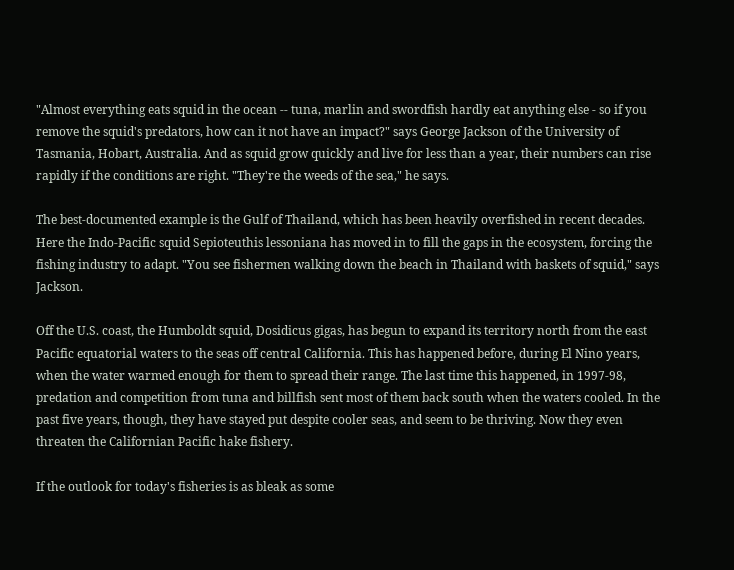"Almost everything eats squid in the ocean -- tuna, marlin and swordfish hardly eat anything else - so if you remove the squid's predators, how can it not have an impact?" says George Jackson of the University of Tasmania, Hobart, Australia. And as squid grow quickly and live for less than a year, their numbers can rise rapidly if the conditions are right. "They're the weeds of the sea," he says.

The best-documented example is the Gulf of Thailand, which has been heavily overfished in recent decades. Here the Indo-Pacific squid Sepioteuthis lessoniana has moved in to fill the gaps in the ecosystem, forcing the fishing industry to adapt. "You see fishermen walking down the beach in Thailand with baskets of squid," says Jackson.

Off the U.S. coast, the Humboldt squid, Dosidicus gigas, has begun to expand its territory north from the east Pacific equatorial waters to the seas off central California. This has happened before, during El Nino years, when the water warmed enough for them to spread their range. The last time this happened, in 1997-98, predation and competition from tuna and billfish sent most of them back south when the waters cooled. In the past five years, though, they have stayed put despite cooler seas, and seem to be thriving. Now they even threaten the Californian Pacific hake fishery.

If the outlook for today's fisheries is as bleak as some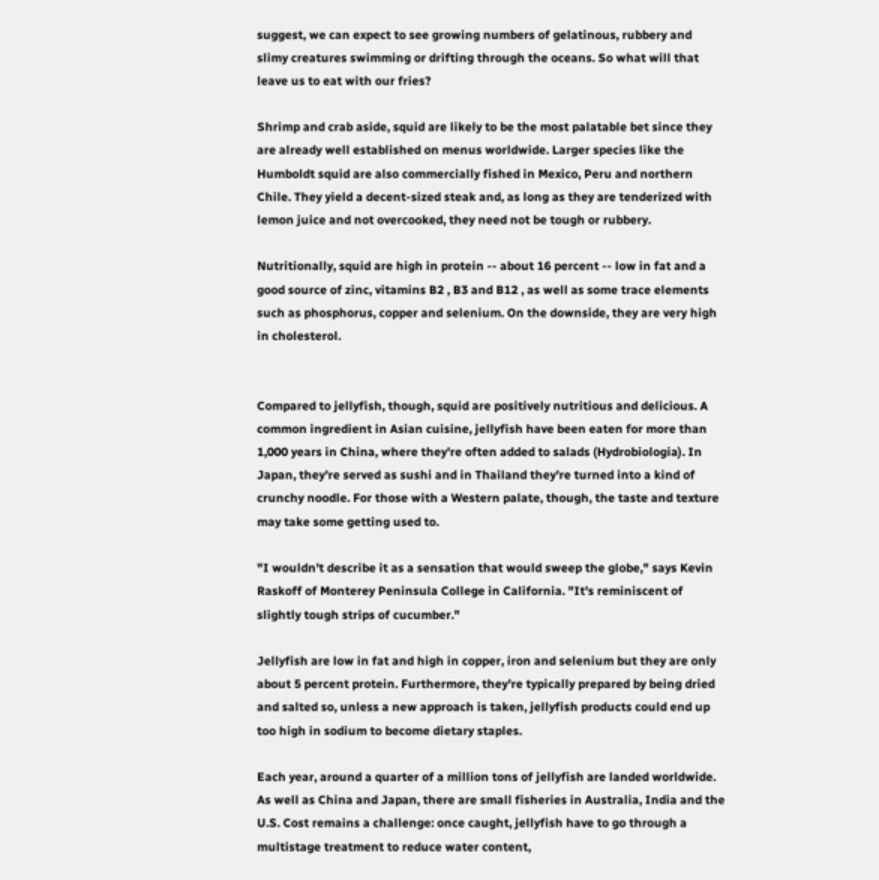suggest, we can expect to see growing numbers of gelatinous, rubbery and slimy creatures swimming or drifting through the oceans. So what will that leave us to eat with our fries?

Shrimp and crab aside, squid are likely to be the most palatable bet since they are already well established on menus worldwide. Larger species like the Humboldt squid are also commercially fished in Mexico, Peru and northern Chile. They yield a decent-sized steak and, as long as they are tenderized with lemon juice and not overcooked, they need not be tough or rubbery.

Nutritionally, squid are high in protein -- about 16 percent -- low in fat and a good source of zinc, vitamins B2 , B3 and B12 , as well as some trace elements such as phosphorus, copper and selenium. On the downside, they are very high in cholesterol.


Compared to jellyfish, though, squid are positively nutritious and delicious. A common ingredient in Asian cuisine, jellyfish have been eaten for more than 1,000 years in China, where they're often added to salads (Hydrobiologia). In Japan, they're served as sushi and in Thailand they're turned into a kind of crunchy noodle. For those with a Western palate, though, the taste and texture may take some getting used to.

"I wouldn't describe it as a sensation that would sweep the globe," says Kevin Raskoff of Monterey Peninsula College in California. "It's reminiscent of slightly tough strips of cucumber."

Jellyfish are low in fat and high in copper, iron and selenium but they are only about 5 percent protein. Furthermore, they're typically prepared by being dried and salted so, unless a new approach is taken, jellyfish products could end up too high in sodium to become dietary staples.

Each year, around a quarter of a million tons of jellyfish are landed worldwide. As well as China and Japan, there are small fisheries in Australia, India and the U.S. Cost remains a challenge: once caught, jellyfish have to go through a multistage treatment to reduce water content,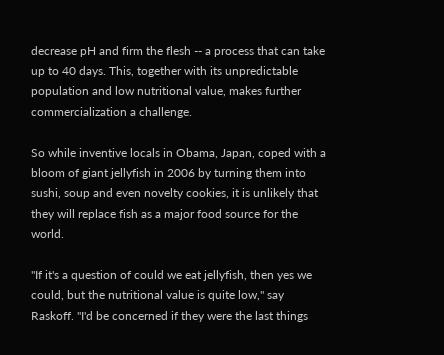decrease pH and firm the flesh -- a process that can take up to 40 days. This, together with its unpredictable population and low nutritional value, makes further commercialization a challenge.

So while inventive locals in Obama, Japan, coped with a bloom of giant jellyfish in 2006 by turning them into sushi, soup and even novelty cookies, it is unlikely that they will replace fish as a major food source for the world.

"If it's a question of could we eat jellyfish, then yes we could, but the nutritional value is quite low," say Raskoff. "I'd be concerned if they were the last things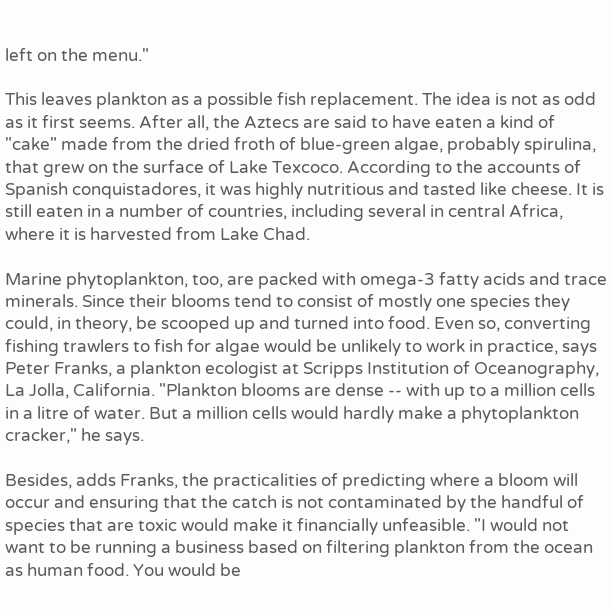left on the menu."

This leaves plankton as a possible fish replacement. The idea is not as odd as it first seems. After all, the Aztecs are said to have eaten a kind of "cake" made from the dried froth of blue-green algae, probably spirulina, that grew on the surface of Lake Texcoco. According to the accounts of Spanish conquistadores, it was highly nutritious and tasted like cheese. It is still eaten in a number of countries, including several in central Africa, where it is harvested from Lake Chad.

Marine phytoplankton, too, are packed with omega-3 fatty acids and trace minerals. Since their blooms tend to consist of mostly one species they could, in theory, be scooped up and turned into food. Even so, converting fishing trawlers to fish for algae would be unlikely to work in practice, says Peter Franks, a plankton ecologist at Scripps Institution of Oceanography, La Jolla, California. "Plankton blooms are dense -- with up to a million cells in a litre of water. But a million cells would hardly make a phytoplankton cracker," he says.

Besides, adds Franks, the practicalities of predicting where a bloom will occur and ensuring that the catch is not contaminated by the handful of species that are toxic would make it financially unfeasible. "I would not want to be running a business based on filtering plankton from the ocean as human food. You would be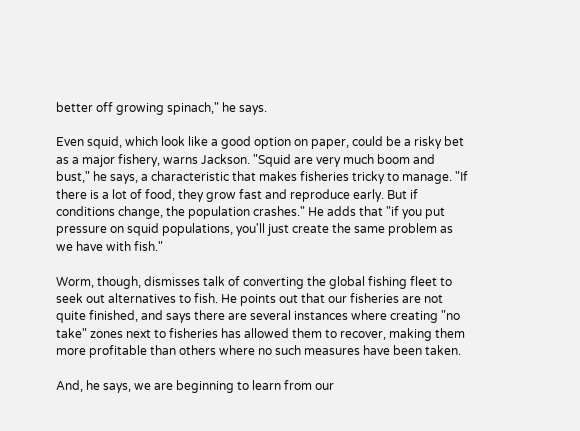better off growing spinach," he says.

Even squid, which look like a good option on paper, could be a risky bet as a major fishery, warns Jackson. "Squid are very much boom and bust," he says, a characteristic that makes fisheries tricky to manage. "If there is a lot of food, they grow fast and reproduce early. But if conditions change, the population crashes." He adds that "if you put pressure on squid populations, you'll just create the same problem as we have with fish."

Worm, though, dismisses talk of converting the global fishing fleet to seek out alternatives to fish. He points out that our fisheries are not quite finished, and says there are several instances where creating "no take" zones next to fisheries has allowed them to recover, making them more profitable than others where no such measures have been taken.

And, he says, we are beginning to learn from our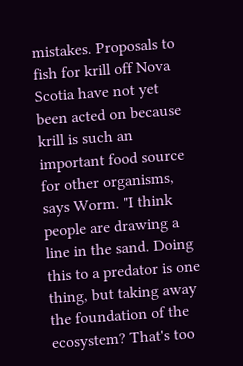mistakes. Proposals to fish for krill off Nova Scotia have not yet been acted on because krill is such an important food source for other organisms, says Worm. "I think people are drawing a line in the sand. Doing this to a predator is one thing, but taking away the foundation of the ecosystem? That's too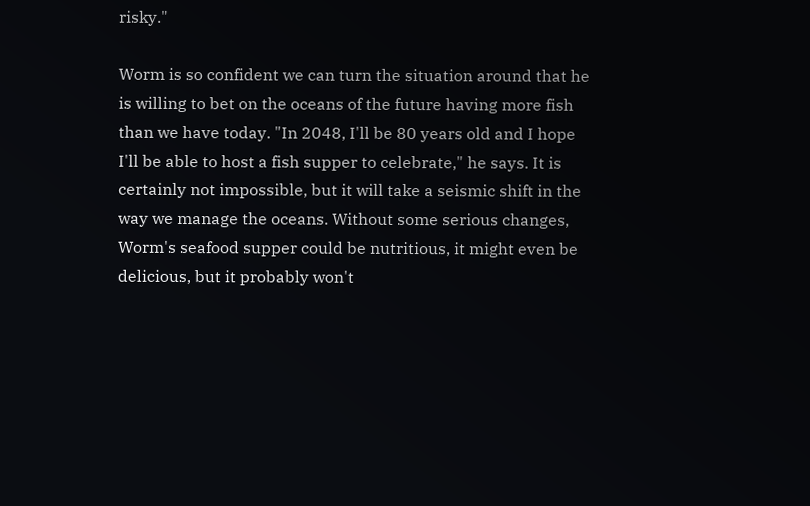risky."

Worm is so confident we can turn the situation around that he is willing to bet on the oceans of the future having more fish than we have today. "In 2048, I'll be 80 years old and I hope I'll be able to host a fish supper to celebrate," he says. It is certainly not impossible, but it will take a seismic shift in the way we manage the oceans. Without some serious changes, Worm's seafood supper could be nutritious, it might even be delicious, but it probably won't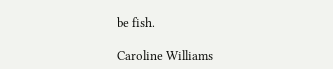be fish.

Caroline Williams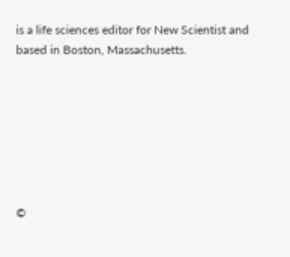is a life sciences editor for New Scientist and based in Boston, Massachusetts.







©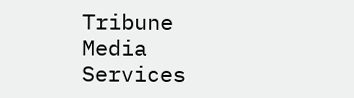Tribune Media Services